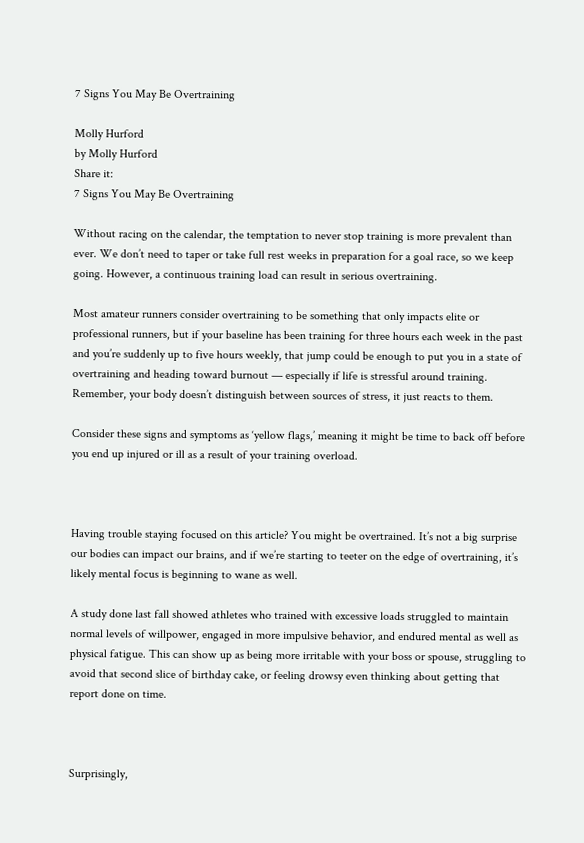7 Signs You May Be Overtraining

Molly Hurford
by Molly Hurford
Share it:
7 Signs You May Be Overtraining

Without racing on the calendar, the temptation to never stop training is more prevalent than ever. We don’t need to taper or take full rest weeks in preparation for a goal race, so we keep going. However, a continuous training load can result in serious overtraining.

Most amateur runners consider overtraining to be something that only impacts elite or professional runners, but if your baseline has been training for three hours each week in the past and you’re suddenly up to five hours weekly, that jump could be enough to put you in a state of overtraining and heading toward burnout — especially if life is stressful around training. Remember, your body doesn’t distinguish between sources of stress, it just reacts to them.

Consider these signs and symptoms as ‘yellow flags,’ meaning it might be time to back off before you end up injured or ill as a result of your training overload.



Having trouble staying focused on this article? You might be overtrained. It’s not a big surprise our bodies can impact our brains, and if we’re starting to teeter on the edge of overtraining, it’s likely mental focus is beginning to wane as well.

A study done last fall showed athletes who trained with excessive loads struggled to maintain normal levels of willpower, engaged in more impulsive behavior, and endured mental as well as physical fatigue. This can show up as being more irritable with your boss or spouse, struggling to avoid that second slice of birthday cake, or feeling drowsy even thinking about getting that report done on time.



Surprisingly,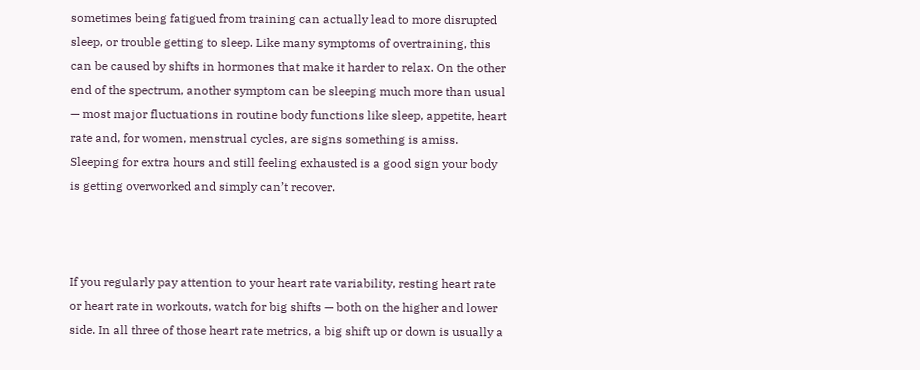sometimes being fatigued from training can actually lead to more disrupted sleep, or trouble getting to sleep. Like many symptoms of overtraining, this can be caused by shifts in hormones that make it harder to relax. On the other end of the spectrum, another symptom can be sleeping much more than usual — most major fluctuations in routine body functions like sleep, appetite, heart rate and, for women, menstrual cycles, are signs something is amiss. Sleeping for extra hours and still feeling exhausted is a good sign your body is getting overworked and simply can’t recover.



If you regularly pay attention to your heart rate variability, resting heart rate or heart rate in workouts, watch for big shifts — both on the higher and lower side. In all three of those heart rate metrics, a big shift up or down is usually a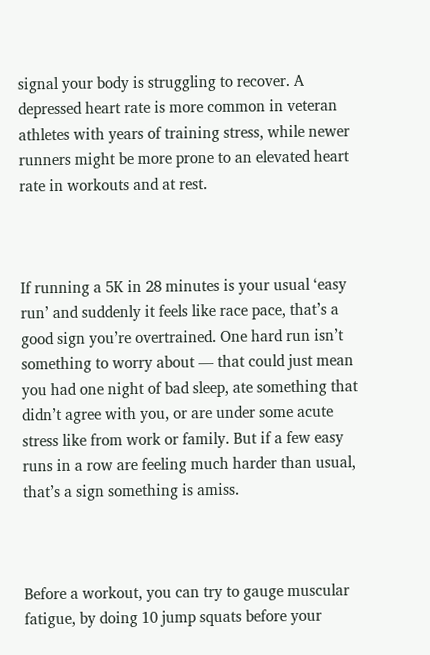signal your body is struggling to recover. A depressed heart rate is more common in veteran athletes with years of training stress, while newer runners might be more prone to an elevated heart rate in workouts and at rest.



If running a 5K in 28 minutes is your usual ‘easy run’ and suddenly it feels like race pace, that’s a good sign you’re overtrained. One hard run isn’t something to worry about — that could just mean you had one night of bad sleep, ate something that didn’t agree with you, or are under some acute stress like from work or family. But if a few easy runs in a row are feeling much harder than usual, that’s a sign something is amiss.



Before a workout, you can try to gauge muscular fatigue, by doing 10 jump squats before your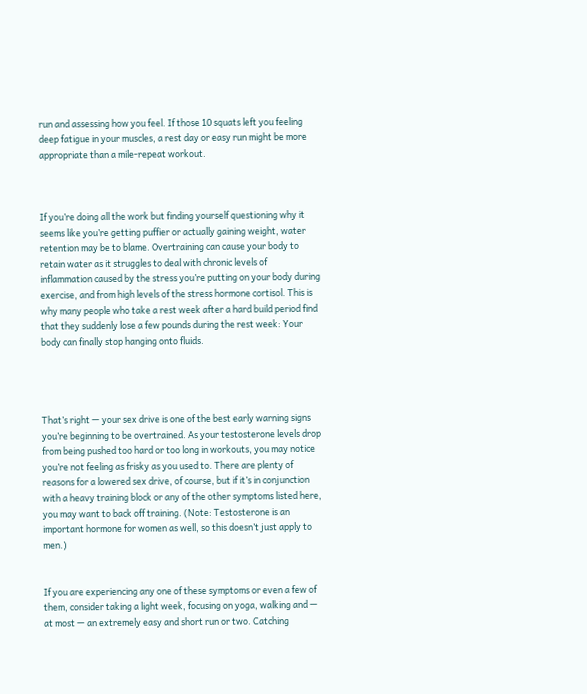run and assessing how you feel. If those 10 squats left you feeling deep fatigue in your muscles, a rest day or easy run might be more appropriate than a mile-repeat workout.



If you’re doing all the work but finding yourself questioning why it seems like you’re getting puffier or actually gaining weight, water retention may be to blame. Overtraining can cause your body to retain water as it struggles to deal with chronic levels of inflammation caused by the stress you’re putting on your body during exercise, and from high levels of the stress hormone cortisol. This is why many people who take a rest week after a hard build period find that they suddenly lose a few pounds during the rest week: Your body can finally stop hanging onto fluids.




That’s right — your sex drive is one of the best early warning signs you’re beginning to be overtrained. As your testosterone levels drop from being pushed too hard or too long in workouts, you may notice you’re not feeling as frisky as you used to. There are plenty of reasons for a lowered sex drive, of course, but if it’s in conjunction with a heavy training block or any of the other symptoms listed here, you may want to back off training. (Note: Testosterone is an important hormone for women as well, so this doesn’t just apply to men.)


If you are experiencing any one of these symptoms or even a few of them, consider taking a light week, focusing on yoga, walking and — at most — an extremely easy and short run or two. Catching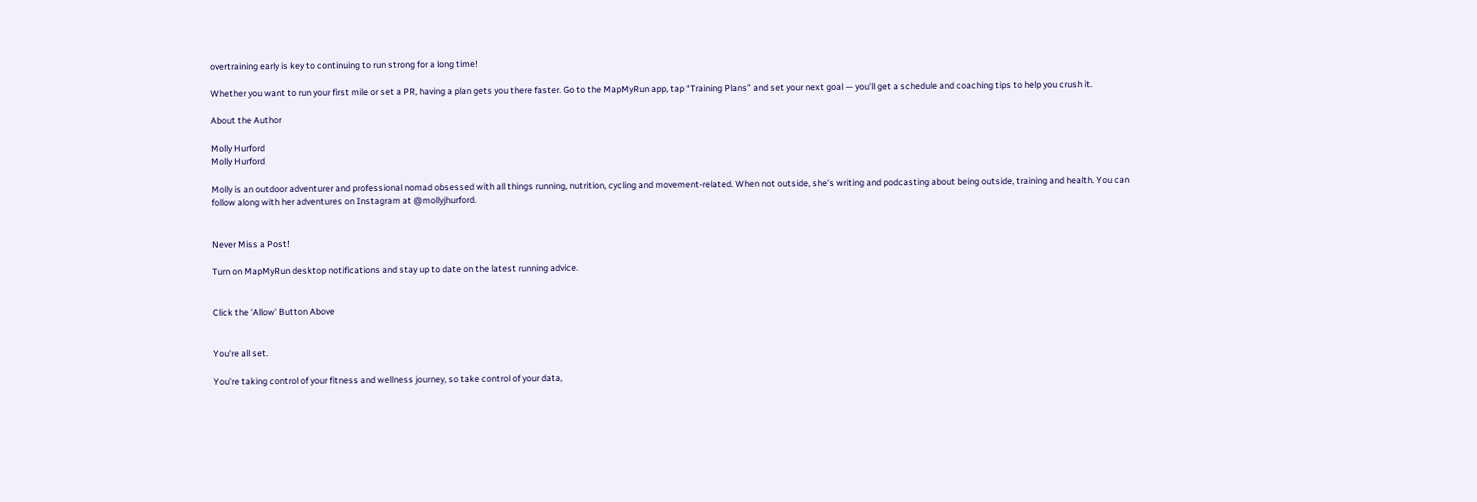overtraining early is key to continuing to run strong for a long time!

Whether you want to run your first mile or set a PR, having a plan gets you there faster. Go to the MapMyRun app, tap “Training Plans” and set your next goal — you’ll get a schedule and coaching tips to help you crush it.

About the Author

Molly Hurford
Molly Hurford

Molly is an outdoor adventurer and professional nomad obsessed with all things running, nutrition, cycling and movement-related. When not outside, she’s writing and podcasting about being outside, training and health. You can follow along with her adventures on Instagram at @mollyjhurford.


Never Miss a Post!

Turn on MapMyRun desktop notifications and stay up to date on the latest running advice.


Click the 'Allow' Button Above


You're all set.

You’re taking control of your fitness and wellness journey, so take control of your data,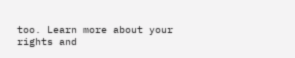too. Learn more about your rights and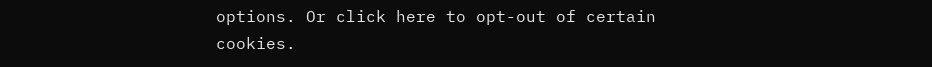options. Or click here to opt-out of certain cookies.